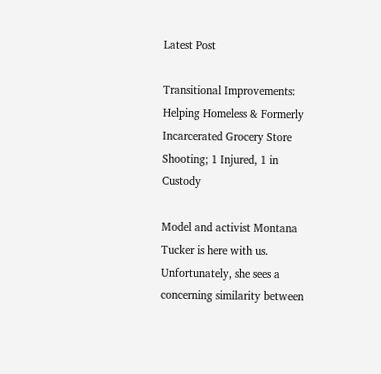Latest Post

Transitional Improvements: Helping Homeless & Formerly Incarcerated Grocery Store Shooting; 1 Injured, 1 in Custody

Model and activist Montana Tucker is here with us. Unfortunately, she sees a concerning similarity between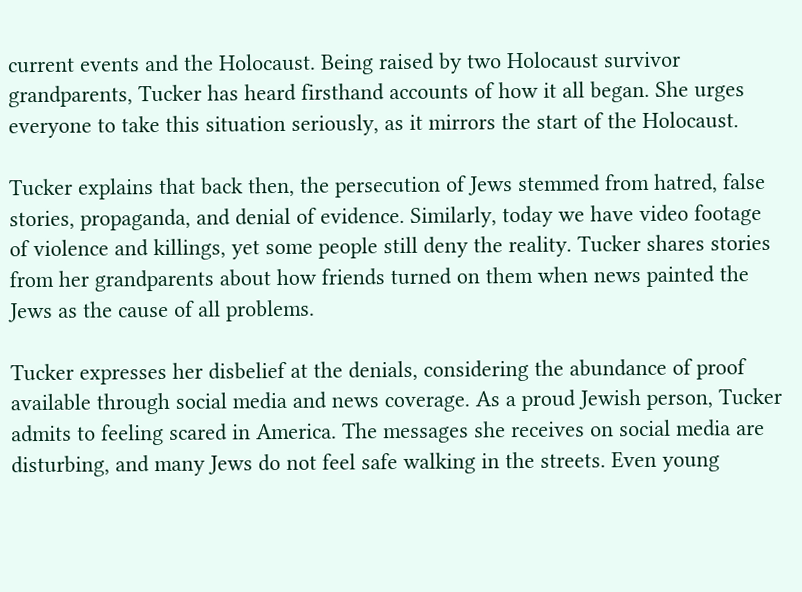current events and the Holocaust. Being raised by two Holocaust survivor grandparents, Tucker has heard firsthand accounts of how it all began. She urges everyone to take this situation seriously, as it mirrors the start of the Holocaust.

Tucker explains that back then, the persecution of Jews stemmed from hatred, false stories, propaganda, and denial of evidence. Similarly, today we have video footage of violence and killings, yet some people still deny the reality. Tucker shares stories from her grandparents about how friends turned on them when news painted the Jews as the cause of all problems.

Tucker expresses her disbelief at the denials, considering the abundance of proof available through social media and news coverage. As a proud Jewish person, Tucker admits to feeling scared in America. The messages she receives on social media are disturbing, and many Jews do not feel safe walking in the streets. Even young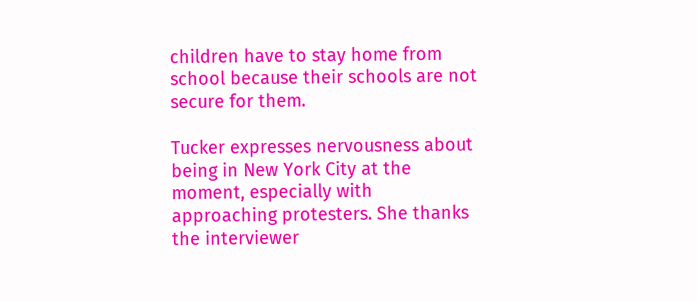children have to stay home from school because their schools are not secure for them.

Tucker expresses nervousness about being in New York City at the moment, especially with approaching protesters. She thanks the interviewer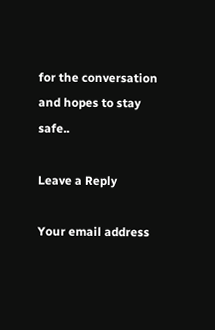for the conversation and hopes to stay safe..

Leave a Reply

Your email address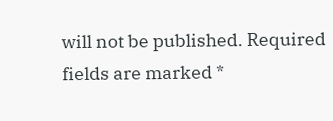will not be published. Required fields are marked *